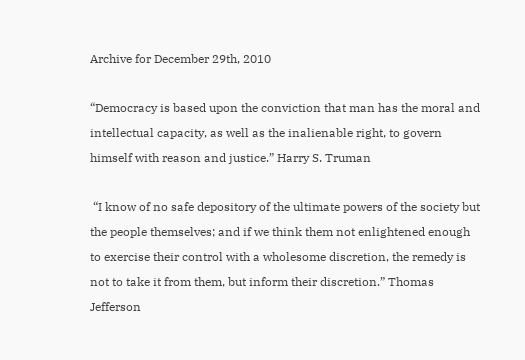Archive for December 29th, 2010

“Democracy is based upon the conviction that man has the moral and intellectual capacity, as well as the inalienable right, to govern himself with reason and justice.” Harry S. Truman

 “I know of no safe depository of the ultimate powers of the society but the people themselves; and if we think them not enlightened enough to exercise their control with a wholesome discretion, the remedy is not to take it from them, but inform their discretion.” Thomas Jefferson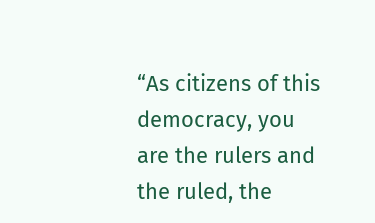“As citizens of this democracy, you are the rulers and the ruled, the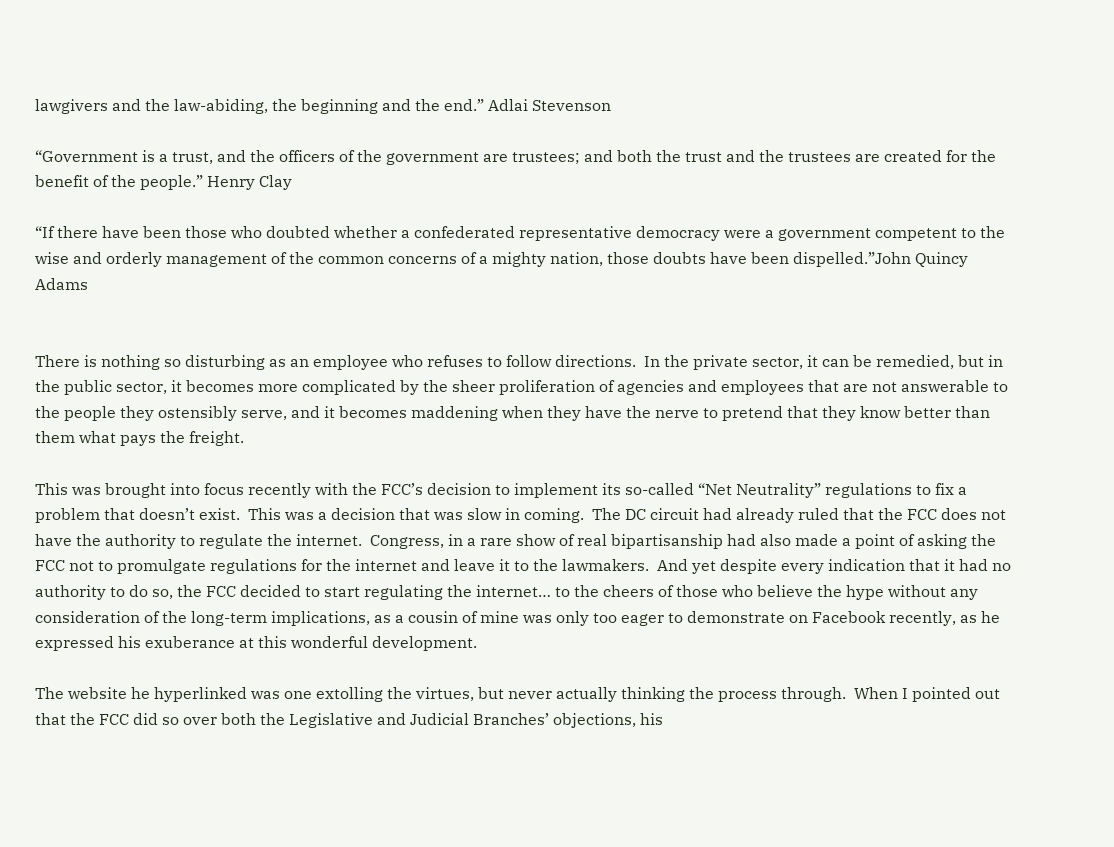lawgivers and the law-abiding, the beginning and the end.” Adlai Stevenson

“Government is a trust, and the officers of the government are trustees; and both the trust and the trustees are created for the benefit of the people.” Henry Clay

“If there have been those who doubted whether a confederated representative democracy were a government competent to the wise and orderly management of the common concerns of a mighty nation, those doubts have been dispelled.”John Quincy Adams


There is nothing so disturbing as an employee who refuses to follow directions.  In the private sector, it can be remedied, but in the public sector, it becomes more complicated by the sheer proliferation of agencies and employees that are not answerable to the people they ostensibly serve, and it becomes maddening when they have the nerve to pretend that they know better than them what pays the freight.

This was brought into focus recently with the FCC’s decision to implement its so-called “Net Neutrality” regulations to fix a problem that doesn’t exist.  This was a decision that was slow in coming.  The DC circuit had already ruled that the FCC does not have the authority to regulate the internet.  Congress, in a rare show of real bipartisanship had also made a point of asking the FCC not to promulgate regulations for the internet and leave it to the lawmakers.  And yet despite every indication that it had no authority to do so, the FCC decided to start regulating the internet… to the cheers of those who believe the hype without any consideration of the long-term implications, as a cousin of mine was only too eager to demonstrate on Facebook recently, as he expressed his exuberance at this wonderful development.

The website he hyperlinked was one extolling the virtues, but never actually thinking the process through.  When I pointed out that the FCC did so over both the Legislative and Judicial Branches’ objections, his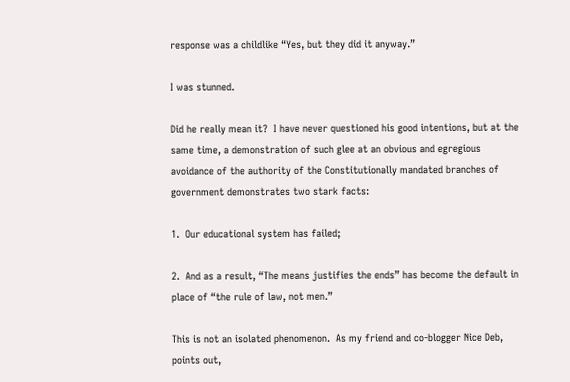response was a childlike “Yes, but they did it anyway.”

I was stunned.

Did he really mean it?  I have never questioned his good intentions, but at the same time, a demonstration of such glee at an obvious and egregious avoidance of the authority of the Constitutionally mandated branches of government demonstrates two stark facts:

1.  Our educational system has failed;

2.  And as a result, “The means justifies the ends” has become the default in place of “the rule of law, not men.”

This is not an isolated phenomenon.  As my friend and co-blogger Nice Deb, points out,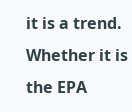it is a trend. Whether it is the EPA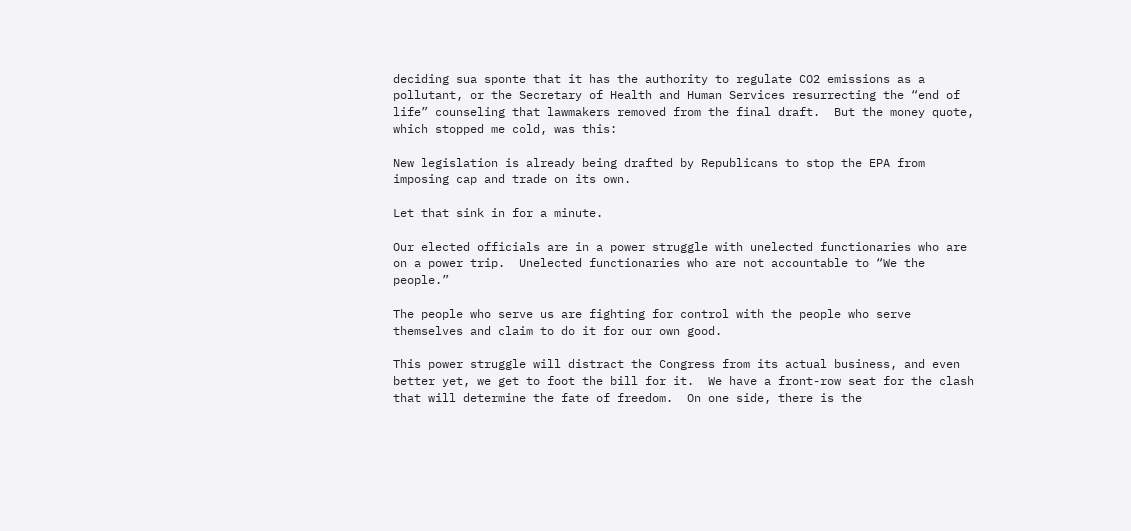deciding sua sponte that it has the authority to regulate CO2 emissions as a pollutant, or the Secretary of Health and Human Services resurrecting the “end of life” counseling that lawmakers removed from the final draft.  But the money quote, which stopped me cold, was this:

New legislation is already being drafted by Republicans to stop the EPA from imposing cap and trade on its own.

Let that sink in for a minute.

Our elected officials are in a power struggle with unelected functionaries who are on a power trip.  Unelected functionaries who are not accountable to “We the people.”

The people who serve us are fighting for control with the people who serve themselves and claim to do it for our own good.

This power struggle will distract the Congress from its actual business, and even better yet, we get to foot the bill for it.  We have a front-row seat for the clash that will determine the fate of freedom.  On one side, there is the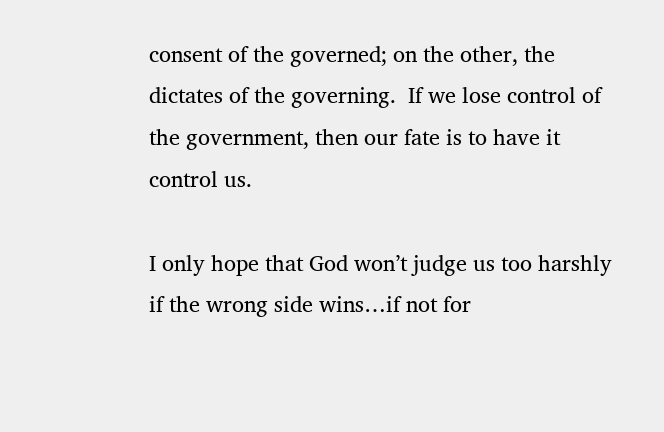consent of the governed; on the other, the dictates of the governing.  If we lose control of the government, then our fate is to have it control us.

I only hope that God won’t judge us too harshly if the wrong side wins…if not for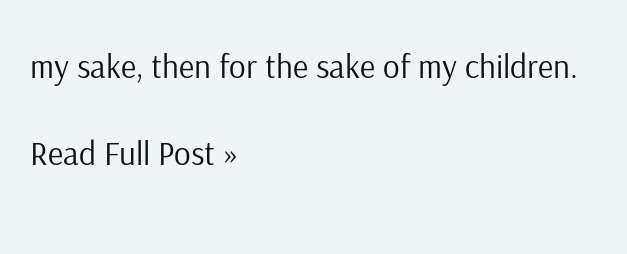my sake, then for the sake of my children.

Read Full Post »